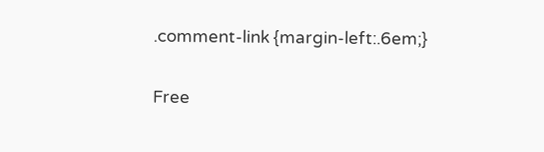.comment-link {margin-left:.6em;}

Free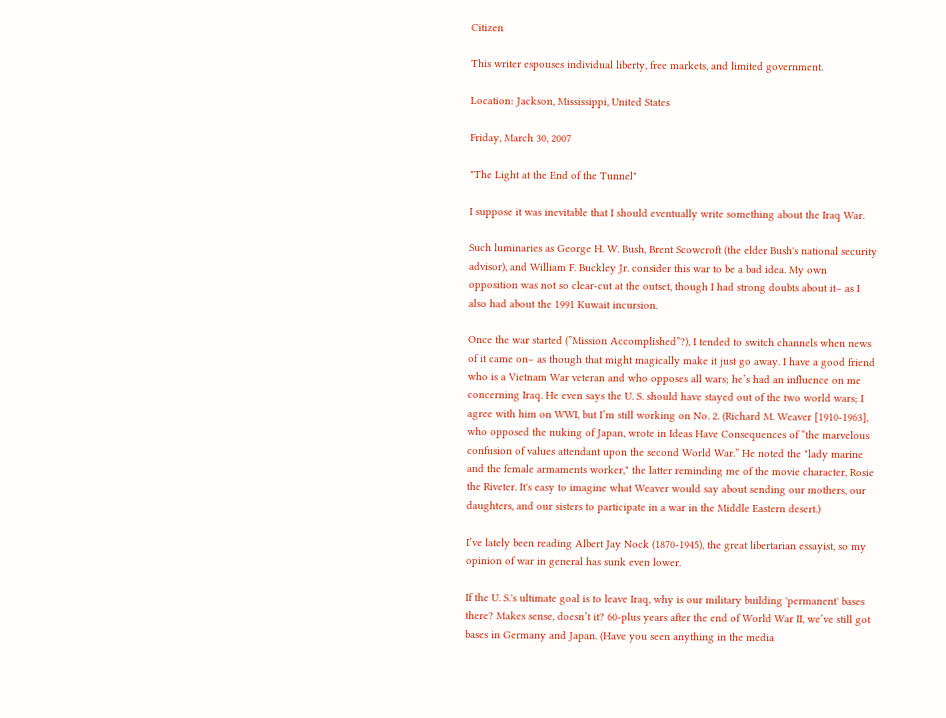Citizen

This writer espouses individual liberty, free markets, and limited government.

Location: Jackson, Mississippi, United States

Friday, March 30, 2007

"The Light at the End of the Tunnel"

I suppose it was inevitable that I should eventually write something about the Iraq War.

Such luminaries as George H. W. Bush, Brent Scowcroft (the elder Bush's national security advisor), and William F. Buckley Jr. consider this war to be a bad idea. My own opposition was not so clear-cut at the outset, though I had strong doubts about it– as I also had about the 1991 Kuwait incursion.

Once the war started (”Mission Accomplished”?), I tended to switch channels when news of it came on– as though that might magically make it just go away. I have a good friend who is a Vietnam War veteran and who opposes all wars; he’s had an influence on me concerning Iraq. He even says the U. S. should have stayed out of the two world wars; I agree with him on WWI, but I’m still working on No. 2. (Richard M. Weaver [1910-1963], who opposed the nuking of Japan, wrote in Ideas Have Consequences of “the marvelous confusion of values attendant upon the second World War.” He noted the "lady marine and the female armaments worker," the latter reminding me of the movie character, Rosie the Riveter. It's easy to imagine what Weaver would say about sending our mothers, our daughters, and our sisters to participate in a war in the Middle Eastern desert.)

I’ve lately been reading Albert Jay Nock (1870-1945), the great libertarian essayist, so my opinion of war in general has sunk even lower.

If the U. S.'s ultimate goal is to leave Iraq, why is our military building 'permanent' bases there? Makes sense, doesn’t it? 60-plus years after the end of World War II, we’ve still got bases in Germany and Japan. (Have you seen anything in the media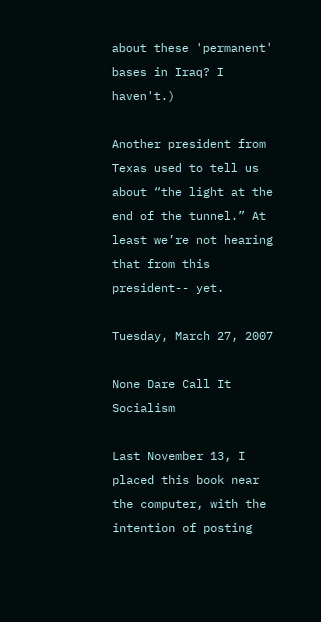about these 'permanent' bases in Iraq? I haven't.)

Another president from Texas used to tell us about “the light at the end of the tunnel.” At least we’re not hearing that from this president-- yet.

Tuesday, March 27, 2007

None Dare Call It Socialism

Last November 13, I placed this book near the computer, with the intention of posting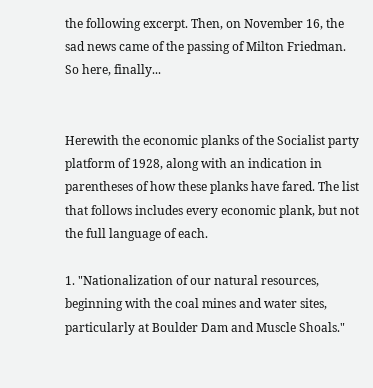the following excerpt. Then, on November 16, the sad news came of the passing of Milton Friedman. So here, finally...


Herewith the economic planks of the Socialist party platform of 1928, along with an indication in parentheses of how these planks have fared. The list that follows includes every economic plank, but not the full language of each.

1. "Nationalization of our natural resources, beginning with the coal mines and water sites, particularly at Boulder Dam and Muscle Shoals."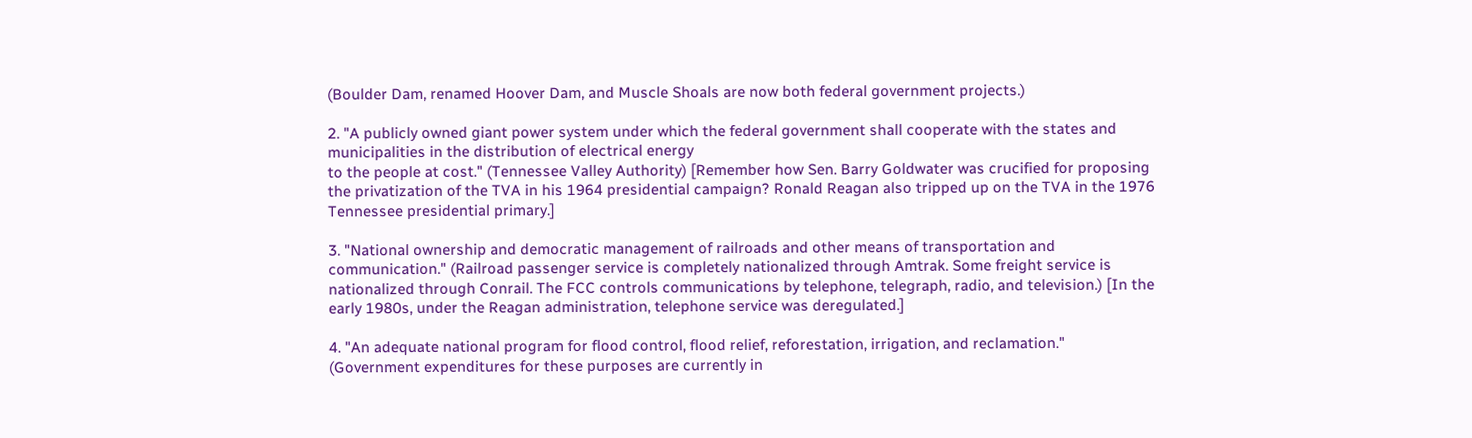(Boulder Dam, renamed Hoover Dam, and Muscle Shoals are now both federal government projects.)

2. "A publicly owned giant power system under which the federal government shall cooperate with the states and municipalities in the distribution of electrical energy
to the people at cost." (Tennessee Valley Authority) [Remember how Sen. Barry Goldwater was crucified for proposing the privatization of the TVA in his 1964 presidential campaign? Ronald Reagan also tripped up on the TVA in the 1976 Tennessee presidential primary.]

3. "National ownership and democratic management of railroads and other means of transportation and communication." (Railroad passenger service is completely nationalized through Amtrak. Some freight service is nationalized through Conrail. The FCC controls communications by telephone, telegraph, radio, and television.) [In the early 1980s, under the Reagan administration, telephone service was deregulated.]

4. "An adequate national program for flood control, flood relief, reforestation, irrigation, and reclamation." (Government expenditures for these purposes are currently in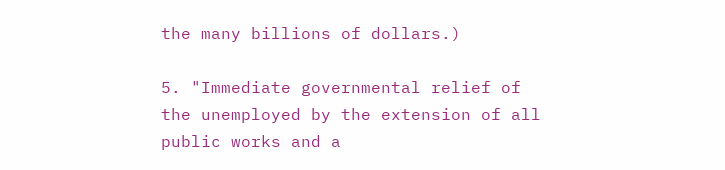the many billions of dollars.)

5. "Immediate governmental relief of the unemployed by the extension of all public works and a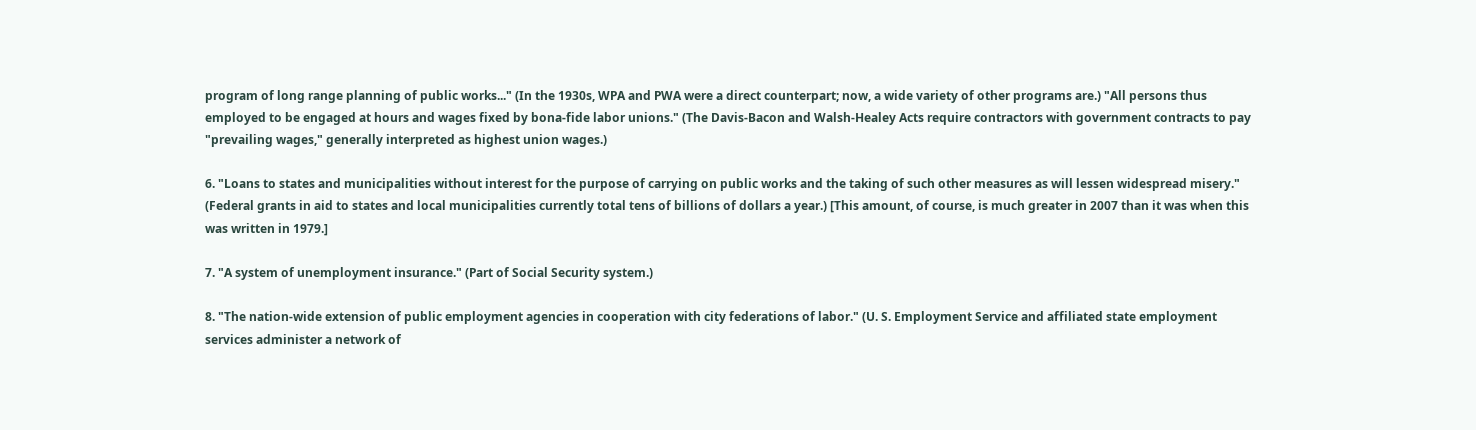program of long range planning of public works..." (In the 1930s, WPA and PWA were a direct counterpart; now, a wide variety of other programs are.) "All persons thus employed to be engaged at hours and wages fixed by bona-fide labor unions." (The Davis-Bacon and Walsh-Healey Acts require contractors with government contracts to pay "prevailing wages," generally interpreted as highest union wages.)

6. "Loans to states and municipalities without interest for the purpose of carrying on public works and the taking of such other measures as will lessen widespread misery." (Federal grants in aid to states and local municipalities currently total tens of billions of dollars a year.) [This amount, of course, is much greater in 2007 than it was when this was written in 1979.]

7. "A system of unemployment insurance." (Part of Social Security system.)

8. "The nation-wide extension of public employment agencies in cooperation with city federations of labor." (U. S. Employment Service and affiliated state employment services administer a network of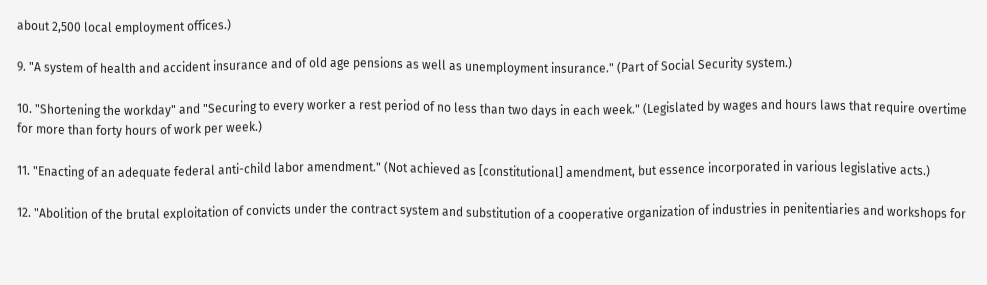about 2,500 local employment offices.)

9. "A system of health and accident insurance and of old age pensions as well as unemployment insurance." (Part of Social Security system.)

10. "Shortening the workday" and "Securing to every worker a rest period of no less than two days in each week." (Legislated by wages and hours laws that require overtime for more than forty hours of work per week.)

11. "Enacting of an adequate federal anti-child labor amendment." (Not achieved as [constitutional] amendment, but essence incorporated in various legislative acts.)

12. "Abolition of the brutal exploitation of convicts under the contract system and substitution of a cooperative organization of industries in penitentiaries and workshops for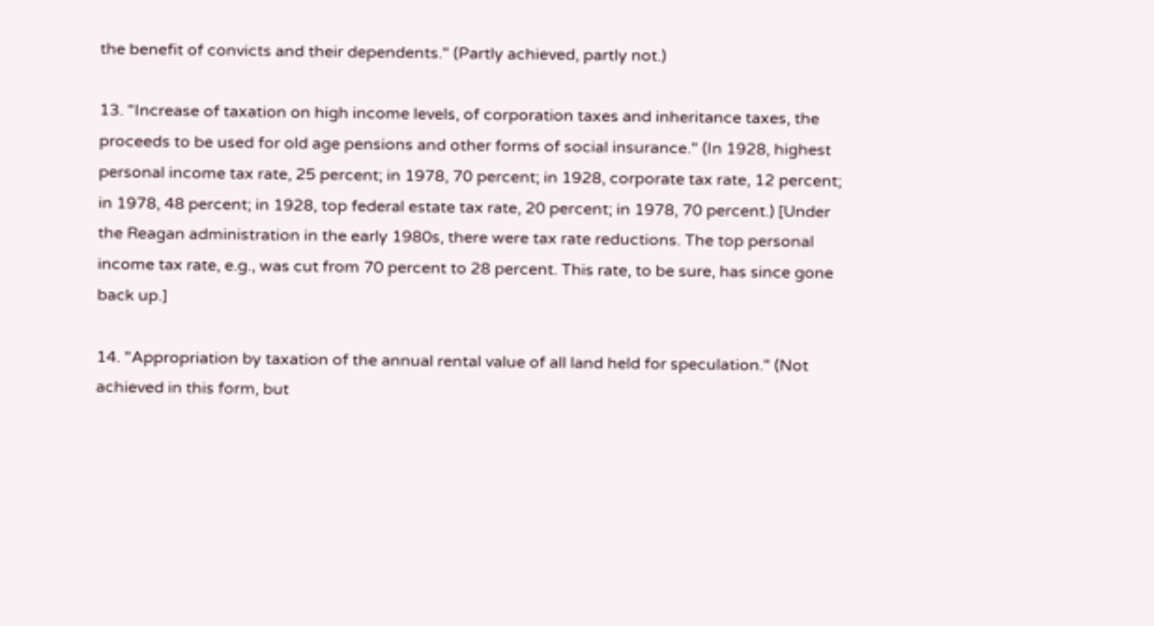the benefit of convicts and their dependents." (Partly achieved, partly not.)

13. "Increase of taxation on high income levels, of corporation taxes and inheritance taxes, the proceeds to be used for old age pensions and other forms of social insurance." (In 1928, highest personal income tax rate, 25 percent; in 1978, 70 percent; in 1928, corporate tax rate, 12 percent; in 1978, 48 percent; in 1928, top federal estate tax rate, 20 percent; in 1978, 70 percent.) [Under the Reagan administration in the early 1980s, there were tax rate reductions. The top personal income tax rate, e.g., was cut from 70 percent to 28 percent. This rate, to be sure, has since gone back up.]

14. "Appropriation by taxation of the annual rental value of all land held for speculation." (Not achieved in this form, but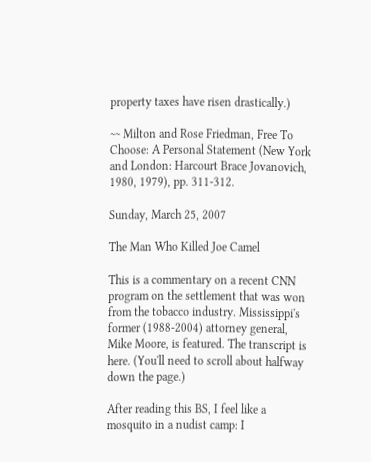property taxes have risen drastically.)

~~ Milton and Rose Friedman, Free To Choose: A Personal Statement (New York and London: Harcourt Brace Jovanovich, 1980, 1979), pp. 311-312.

Sunday, March 25, 2007

The Man Who Killed Joe Camel

This is a commentary on a recent CNN program on the settlement that was won from the tobacco industry. Mississippi's former (1988-2004) attorney general, Mike Moore, is featured. The transcript is here. (You'll need to scroll about halfway down the page.)

After reading this BS, I feel like a mosquito in a nudist camp: I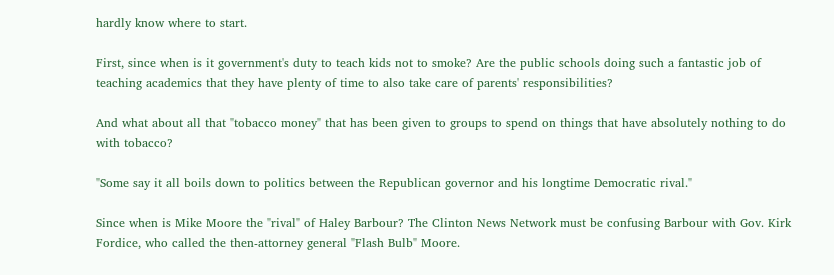hardly know where to start.

First, since when is it government's duty to teach kids not to smoke? Are the public schools doing such a fantastic job of teaching academics that they have plenty of time to also take care of parents' responsibilities?

And what about all that "tobacco money" that has been given to groups to spend on things that have absolutely nothing to do with tobacco?

"Some say it all boils down to politics between the Republican governor and his longtime Democratic rival."

Since when is Mike Moore the "rival" of Haley Barbour? The Clinton News Network must be confusing Barbour with Gov. Kirk Fordice, who called the then-attorney general "Flash Bulb" Moore.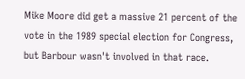Mike Moore did get a massive 21 percent of the vote in the 1989 special election for Congress, but Barbour wasn't involved in that race.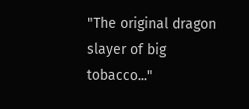"The original dragon slayer of big tobacco..."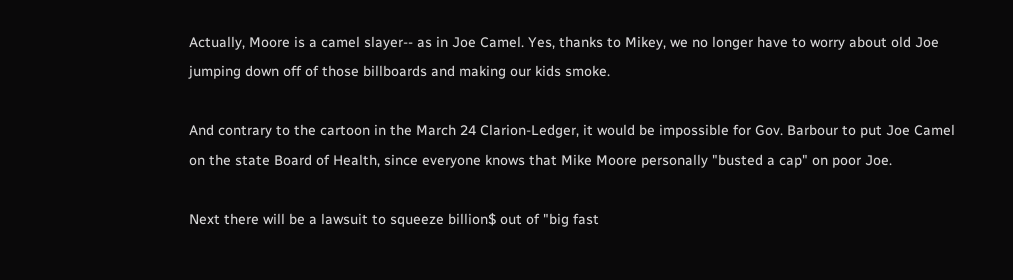Actually, Moore is a camel slayer-- as in Joe Camel. Yes, thanks to Mikey, we no longer have to worry about old Joe jumping down off of those billboards and making our kids smoke.

And contrary to the cartoon in the March 24 Clarion-Ledger, it would be impossible for Gov. Barbour to put Joe Camel on the state Board of Health, since everyone knows that Mike Moore personally "busted a cap" on poor Joe.

Next there will be a lawsuit to squeeze billion$ out of "big fast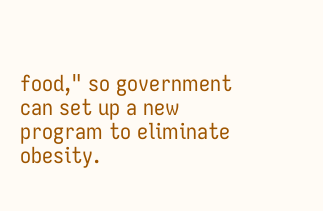food," so government can set up a new program to eliminate obesity.